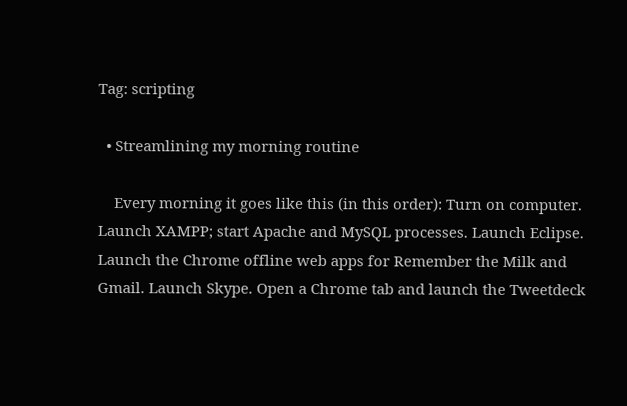Tag: scripting

  • Streamlining my morning routine

    Every morning it goes like this (in this order): Turn on computer. Launch XAMPP; start Apache and MySQL processes. Launch Eclipse. Launch the Chrome offline web apps for Remember the Milk and Gmail. Launch Skype. Open a Chrome tab and launch the Tweetdeck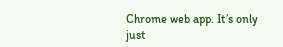Chrome web app. It’s only just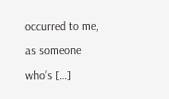occurred to me, as someone who’s […]